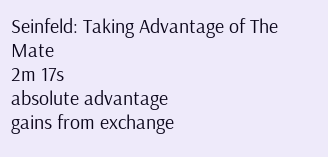Seinfeld: Taking Advantage of The Mate
2m 17s
absolute advantage
gains from exchange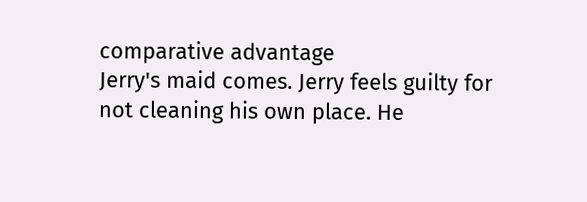comparative advantage
Jerry's maid comes. Jerry feels guilty for not cleaning his own place. He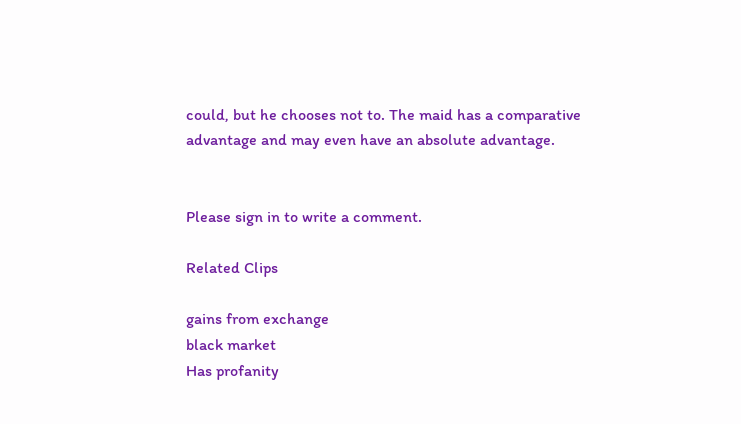could, but he chooses not to. The maid has a comparative advantage and may even have an absolute advantage.


Please sign in to write a comment.

Related Clips

gains from exchange
black market
Has profanity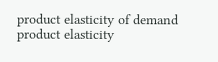product elasticity of demand
product elasticity